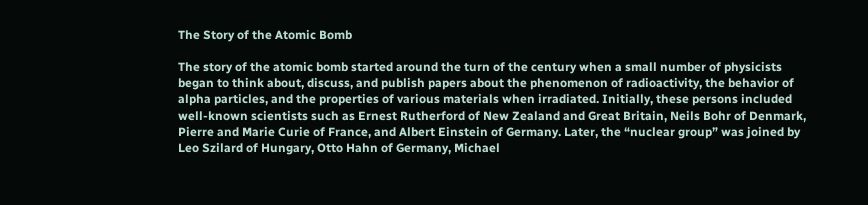The Story of the Atomic Bomb

The story of the atomic bomb started around the turn of the century when a small number of physicists began to think about, discuss, and publish papers about the phenomenon of radioactivity, the behavior of alpha particles, and the properties of various materials when irradiated. Initially, these persons included well-known scientists such as Ernest Rutherford of New Zealand and Great Britain, Neils Bohr of Denmark, Pierre and Marie Curie of France, and Albert Einstein of Germany. Later, the “nuclear group” was joined by Leo Szilard of Hungary, Otto Hahn of Germany, Michael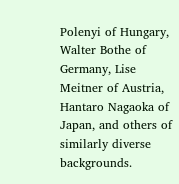Polenyi of Hungary, Walter Bothe of Germany, Lise Meitner of Austria, Hantaro Nagaoka of Japan, and others of similarly diverse backgrounds.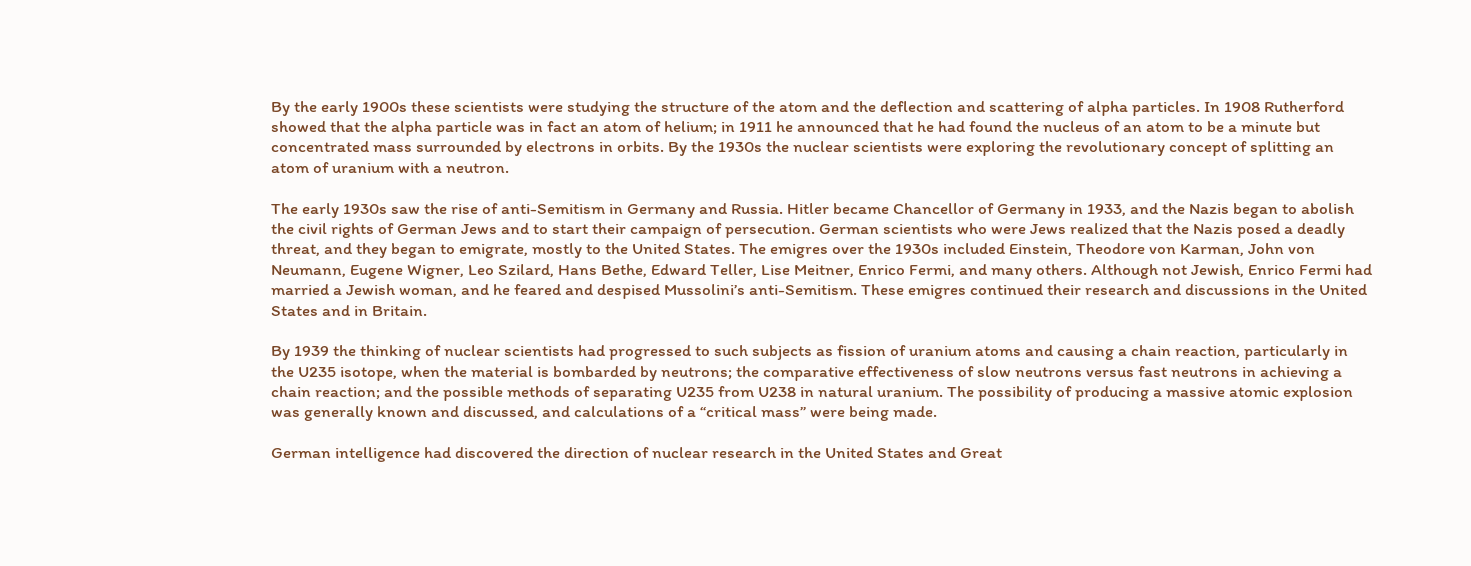By the early 1900s these scientists were studying the structure of the atom and the deflection and scattering of alpha particles. In 1908 Rutherford showed that the alpha particle was in fact an atom of helium; in 1911 he announced that he had found the nucleus of an atom to be a minute but concentrated mass surrounded by electrons in orbits. By the 1930s the nuclear scientists were exploring the revolutionary concept of splitting an atom of uranium with a neutron.

The early 1930s saw the rise of anti-Semitism in Germany and Russia. Hitler became Chancellor of Germany in 1933, and the Nazis began to abolish the civil rights of German Jews and to start their campaign of persecution. German scientists who were Jews realized that the Nazis posed a deadly threat, and they began to emigrate, mostly to the United States. The emigres over the 1930s included Einstein, Theodore von Karman, John von Neumann, Eugene Wigner, Leo Szilard, Hans Bethe, Edward Teller, Lise Meitner, Enrico Fermi, and many others. Although not Jewish, Enrico Fermi had married a Jewish woman, and he feared and despised Mussolini’s anti-Semitism. These emigres continued their research and discussions in the United States and in Britain.

By 1939 the thinking of nuclear scientists had progressed to such subjects as fission of uranium atoms and causing a chain reaction, particularly in the U235 isotope, when the material is bombarded by neutrons; the comparative effectiveness of slow neutrons versus fast neutrons in achieving a chain reaction; and the possible methods of separating U235 from U238 in natural uranium. The possibility of producing a massive atomic explosion was generally known and discussed, and calculations of a “critical mass” were being made.

German intelligence had discovered the direction of nuclear research in the United States and Great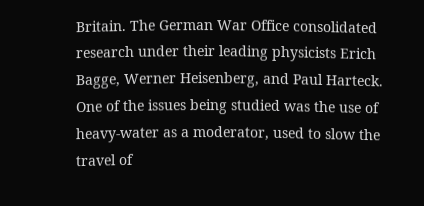Britain. The German War Office consolidated research under their leading physicists Erich Bagge, Werner Heisenberg, and Paul Harteck. One of the issues being studied was the use of heavy-water as a moderator, used to slow the travel of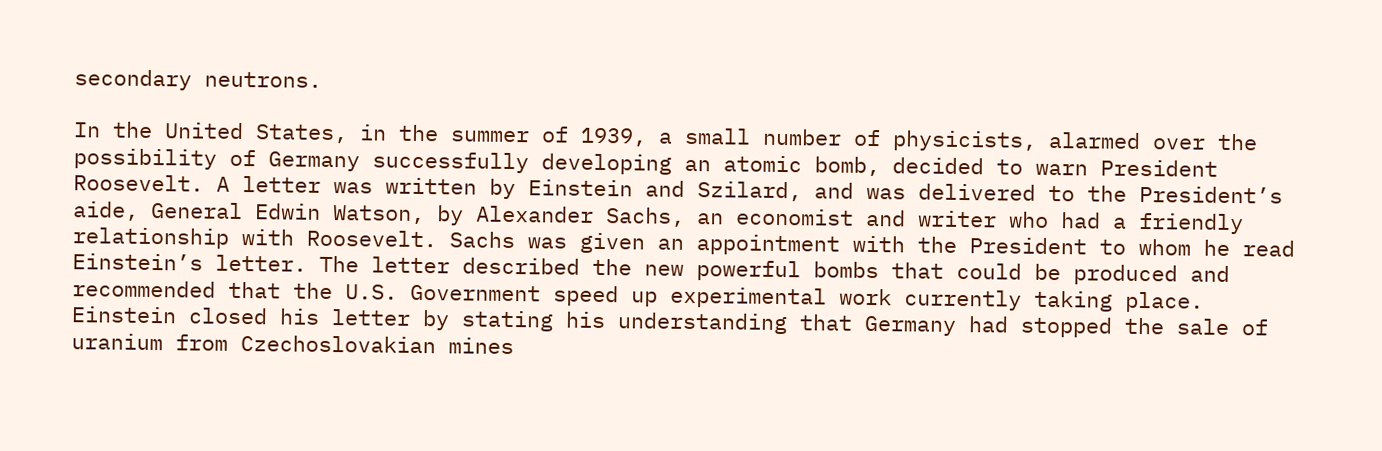secondary neutrons.

In the United States, in the summer of 1939, a small number of physicists, alarmed over the possibility of Germany successfully developing an atomic bomb, decided to warn President Roosevelt. A letter was written by Einstein and Szilard, and was delivered to the President’s aide, General Edwin Watson, by Alexander Sachs, an economist and writer who had a friendly relationship with Roosevelt. Sachs was given an appointment with the President to whom he read Einstein’s letter. The letter described the new powerful bombs that could be produced and recommended that the U.S. Government speed up experimental work currently taking place. Einstein closed his letter by stating his understanding that Germany had stopped the sale of uranium from Czechoslovakian mines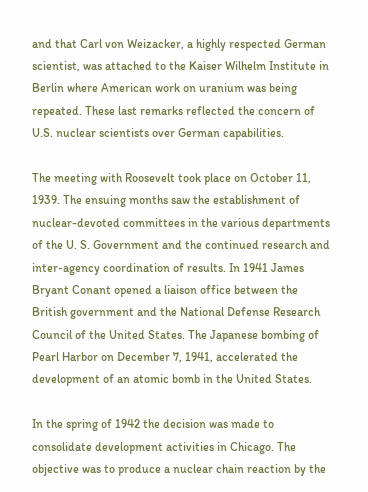and that Carl von Weizacker, a highly respected German scientist, was attached to the Kaiser Wilhelm Institute in Berlin where American work on uranium was being repeated. These last remarks reflected the concern of U.S. nuclear scientists over German capabilities.

The meeting with Roosevelt took place on October 11, 1939. The ensuing months saw the establishment of nuclear-devoted committees in the various departments of the U. S. Government and the continued research and inter-agency coordination of results. In 1941 James Bryant Conant opened a liaison office between the British government and the National Defense Research Council of the United States. The Japanese bombing of Pearl Harbor on December 7, 1941, accelerated the development of an atomic bomb in the United States.

In the spring of 1942 the decision was made to consolidate development activities in Chicago. The objective was to produce a nuclear chain reaction by the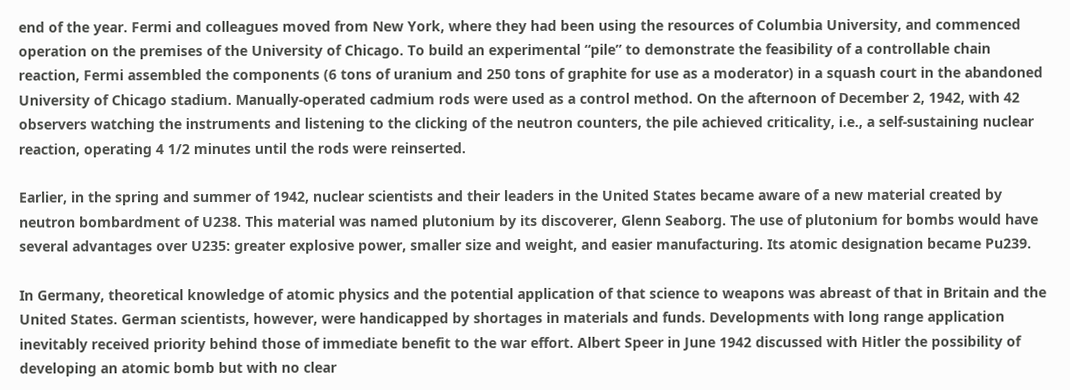end of the year. Fermi and colleagues moved from New York, where they had been using the resources of Columbia University, and commenced operation on the premises of the University of Chicago. To build an experimental “pile” to demonstrate the feasibility of a controllable chain reaction, Fermi assembled the components (6 tons of uranium and 250 tons of graphite for use as a moderator) in a squash court in the abandoned University of Chicago stadium. Manually-operated cadmium rods were used as a control method. On the afternoon of December 2, 1942, with 42 observers watching the instruments and listening to the clicking of the neutron counters, the pile achieved criticality, i.e., a self-sustaining nuclear reaction, operating 4 1/2 minutes until the rods were reinserted.

Earlier, in the spring and summer of 1942, nuclear scientists and their leaders in the United States became aware of a new material created by neutron bombardment of U238. This material was named plutonium by its discoverer, Glenn Seaborg. The use of plutonium for bombs would have several advantages over U235: greater explosive power, smaller size and weight, and easier manufacturing. Its atomic designation became Pu239.

In Germany, theoretical knowledge of atomic physics and the potential application of that science to weapons was abreast of that in Britain and the United States. German scientists, however, were handicapped by shortages in materials and funds. Developments with long range application inevitably received priority behind those of immediate benefit to the war effort. Albert Speer in June 1942 discussed with Hitler the possibility of developing an atomic bomb but with no clear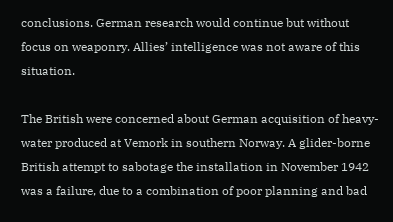conclusions. German research would continue but without focus on weaponry. Allies’ intelligence was not aware of this situation.

The British were concerned about German acquisition of heavy- water produced at Vemork in southern Norway. A glider-borne British attempt to sabotage the installation in November 1942 was a failure, due to a combination of poor planning and bad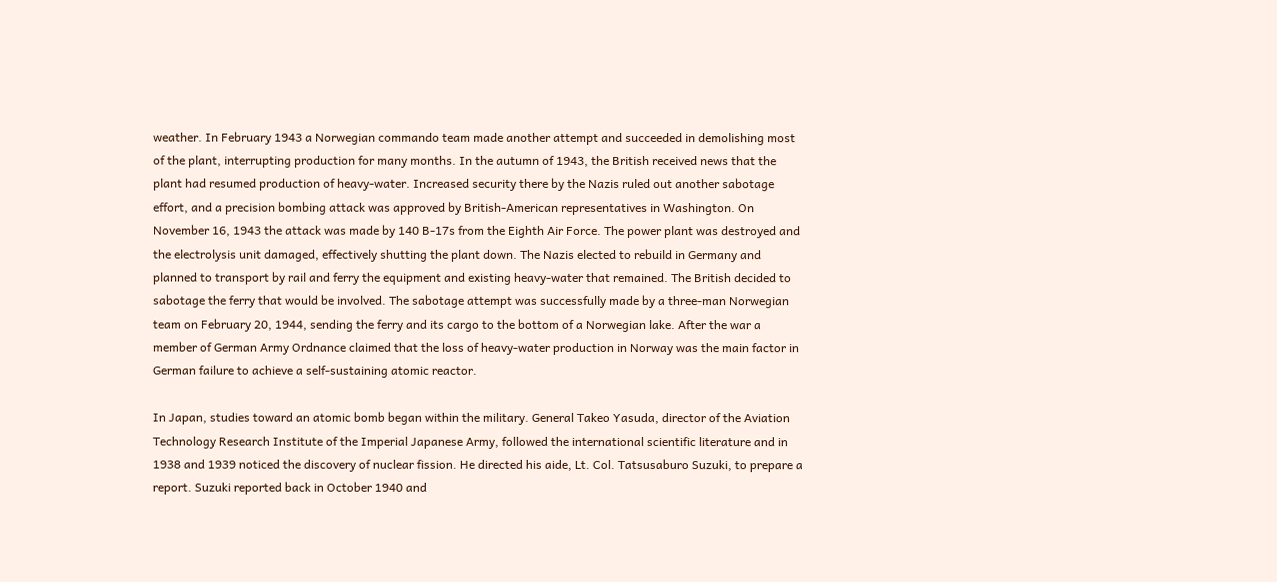weather. In February 1943 a Norwegian commando team made another attempt and succeeded in demolishing most of the plant, interrupting production for many months. In the autumn of 1943, the British received news that the plant had resumed production of heavy-water. Increased security there by the Nazis ruled out another sabotage effort, and a precision bombing attack was approved by British-American representatives in Washington. On November 16, 1943 the attack was made by 140 B-17s from the Eighth Air Force. The power plant was destroyed and the electrolysis unit damaged, effectively shutting the plant down. The Nazis elected to rebuild in Germany and planned to transport by rail and ferry the equipment and existing heavy-water that remained. The British decided to sabotage the ferry that would be involved. The sabotage attempt was successfully made by a three-man Norwegian team on February 20, 1944, sending the ferry and its cargo to the bottom of a Norwegian lake. After the war a member of German Army Ordnance claimed that the loss of heavy-water production in Norway was the main factor in German failure to achieve a self-sustaining atomic reactor.

In Japan, studies toward an atomic bomb began within the military. General Takeo Yasuda, director of the Aviation Technology Research Institute of the Imperial Japanese Army, followed the international scientific literature and in 1938 and 1939 noticed the discovery of nuclear fission. He directed his aide, Lt. Col. Tatsusaburo Suzuki, to prepare a report. Suzuki reported back in October 1940 and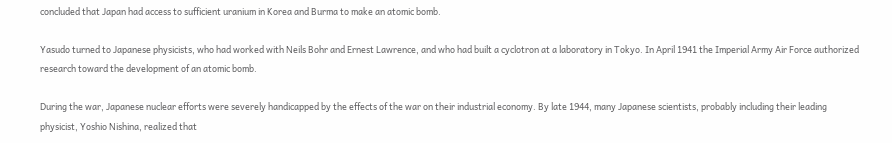concluded that Japan had access to sufficient uranium in Korea and Burma to make an atomic bomb.

Yasudo turned to Japanese physicists, who had worked with Neils Bohr and Ernest Lawrence, and who had built a cyclotron at a laboratory in Tokyo. In April 1941 the Imperial Army Air Force authorized research toward the development of an atomic bomb.

During the war, Japanese nuclear efforts were severely handicapped by the effects of the war on their industrial economy. By late 1944, many Japanese scientists, probably including their leading physicist, Yoshio Nishina, realized that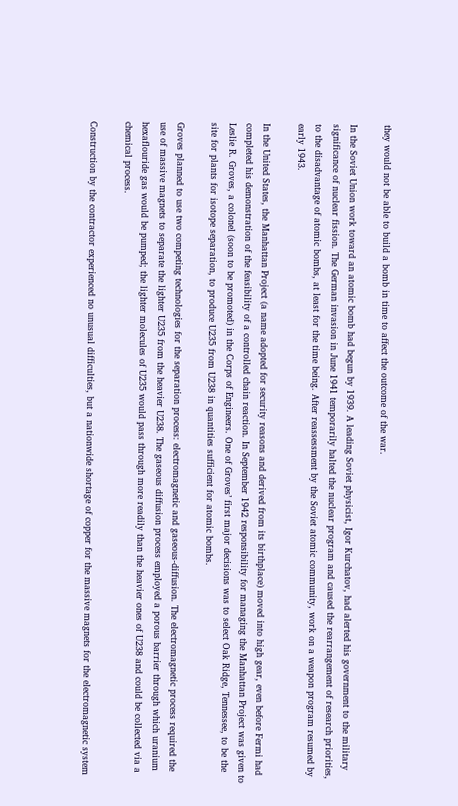they would not be able to build a bomb in time to affect the outcome of the war.

In the Soviet Union work toward an atomic bomb had begun by 1939. A leading Soviet physicist, Igor Kurchatov, had alerted his government to the military significance of nuclear fission. The German invasion in June 1941 temporarily halted the nuclear program and caused the rearrangement of research priorities, to the disadvantage of atomic bombs, at least for the time being. After reassessment by the Soviet atomic community, work on a weapon program resumed by early 1943.

In the United States, the Manhattan Project (a name adopted for security reasons and derived from its birthplace) moved into high gear, even before Fermi had completed his demonstration of the feasibility of a controlled chain reaction. In September 1942 responsibility for managing the Manhattan Project was given to Leslie R. Groves, a colonel (soon to be promoted) in the Corps of Engineers. One of Groves’ first major decisions was to select Oak Ridge, Tennessee, to be the site for plants for isotope separation, to produce U235 from U238 in quantities sufficient for atomic bombs.

Groves planned to use two competing technologies for the separation process: electromagnetic and gaseous-diffusion. The electromagnetic process required the use of massive magnets to separate the lighter U235 from the heavier U238. The gaseous diffusion process employed a porous barrier through which uranium hexaflouride gas would be pumped; the lighter molecules of U235 would pass through more readily than the heavier ones of U238 and could be collected via a chemical process.

Construction by the contractor experienced no unusual difficulties, but a nationwide shortage of copper for the massive magnets for the electromagnetic system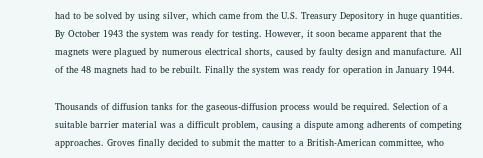had to be solved by using silver, which came from the U.S. Treasury Depository in huge quantities. By October 1943 the system was ready for testing. However, it soon became apparent that the magnets were plagued by numerous electrical shorts, caused by faulty design and manufacture. All of the 48 magnets had to be rebuilt. Finally the system was ready for operation in January 1944.

Thousands of diffusion tanks for the gaseous-diffusion process would be required. Selection of a suitable barrier material was a difficult problem, causing a dispute among adherents of competing approaches. Groves finally decided to submit the matter to a British-American committee, who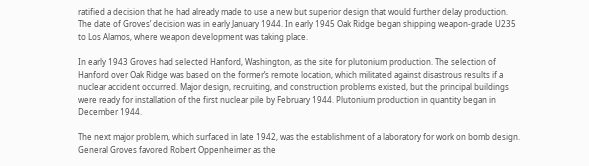ratified a decision that he had already made to use a new but superior design that would further delay production. The date of Groves’ decision was in early January 1944. In early 1945 Oak Ridge began shipping weapon-grade U235 to Los Alamos, where weapon development was taking place.

In early 1943 Groves had selected Hanford, Washington, as the site for plutonium production. The selection of Hanford over Oak Ridge was based on the former’s remote location, which militated against disastrous results if a nuclear accident occurred. Major design, recruiting, and construction problems existed, but the principal buildings were ready for installation of the first nuclear pile by February 1944. Plutonium production in quantity began in December 1944.

The next major problem, which surfaced in late 1942, was the establishment of a laboratory for work on bomb design. General Groves favored Robert Oppenheimer as the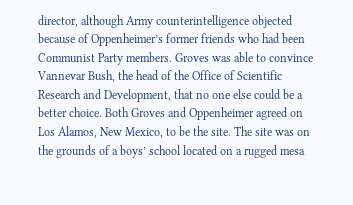director, although Army counterintelligence objected because of Oppenheimer’s former friends who had been Communist Party members. Groves was able to convince Vannevar Bush, the head of the Office of Scientific Research and Development, that no one else could be a better choice. Both Groves and Oppenheimer agreed on Los Alamos, New Mexico, to be the site. The site was on the grounds of a boys’ school located on a rugged mesa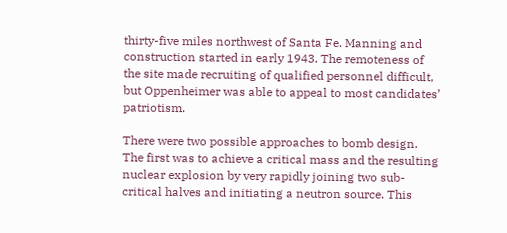thirty-five miles northwest of Santa Fe. Manning and construction started in early 1943. The remoteness of the site made recruiting of qualified personnel difficult, but Oppenheimer was able to appeal to most candidates’ patriotism.

There were two possible approaches to bomb design. The first was to achieve a critical mass and the resulting nuclear explosion by very rapidly joining two sub-critical halves and initiating a neutron source. This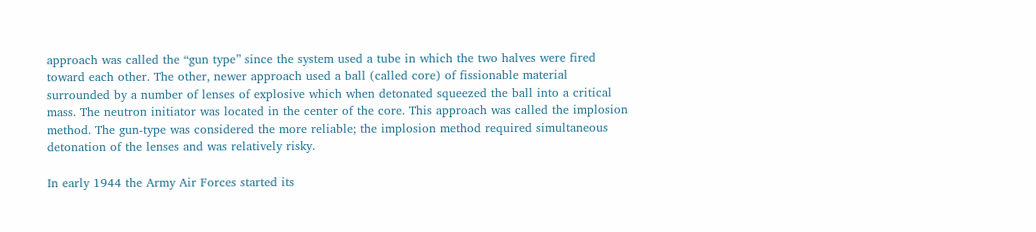approach was called the “gun type” since the system used a tube in which the two halves were fired toward each other. The other, newer approach used a ball (called core) of fissionable material surrounded by a number of lenses of explosive which when detonated squeezed the ball into a critical mass. The neutron initiator was located in the center of the core. This approach was called the implosion method. The gun-type was considered the more reliable; the implosion method required simultaneous detonation of the lenses and was relatively risky.

In early 1944 the Army Air Forces started its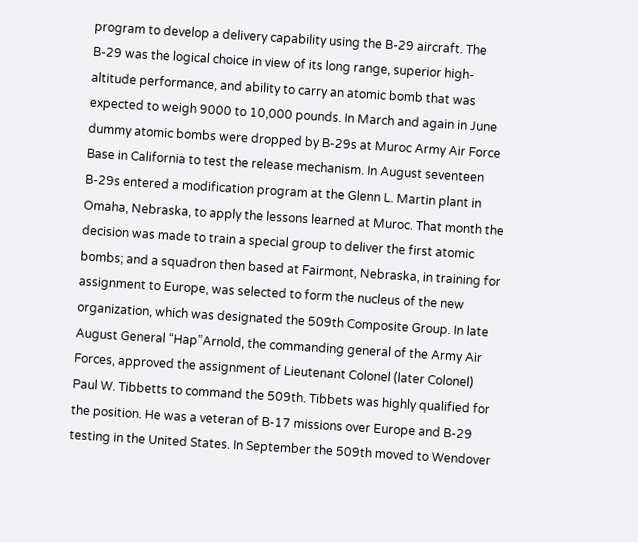program to develop a delivery capability using the B-29 aircraft. The B-29 was the logical choice in view of its long range, superior high-altitude performance, and ability to carry an atomic bomb that was expected to weigh 9000 to 10,000 pounds. In March and again in June dummy atomic bombs were dropped by B-29s at Muroc Army Air Force Base in California to test the release mechanism. In August seventeen B-29s entered a modification program at the Glenn L. Martin plant in Omaha, Nebraska, to apply the lessons learned at Muroc. That month the decision was made to train a special group to deliver the first atomic bombs; and a squadron then based at Fairmont, Nebraska, in training for assignment to Europe, was selected to form the nucleus of the new organization, which was designated the 509th Composite Group. In late August General “Hap”Arnold, the commanding general of the Army Air Forces, approved the assignment of Lieutenant Colonel (later Colonel) Paul W. Tibbetts to command the 509th. Tibbets was highly qualified for the position. He was a veteran of B-17 missions over Europe and B-29 testing in the United States. In September the 509th moved to Wendover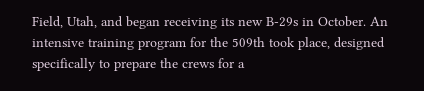Field, Utah, and began receiving its new B-29s in October. An intensive training program for the 509th took place, designed specifically to prepare the crews for a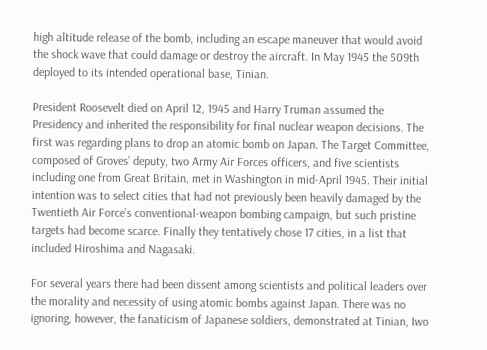high altitude release of the bomb, including an escape maneuver that would avoid the shock wave that could damage or destroy the aircraft. In May 1945 the 509th deployed to its intended operational base, Tinian.

President Roosevelt died on April 12, 1945 and Harry Truman assumed the Presidency and inherited the responsibility for final nuclear weapon decisions. The first was regarding plans to drop an atomic bomb on Japan. The Target Committee, composed of Groves’ deputy, two Army Air Forces officers, and five scientists including one from Great Britain, met in Washington in mid-April 1945. Their initial intention was to select cities that had not previously been heavily damaged by the Twentieth Air Force’s conventional-weapon bombing campaign, but such pristine targets had become scarce. Finally they tentatively chose 17 cities, in a list that included Hiroshima and Nagasaki.

For several years there had been dissent among scientists and political leaders over the morality and necessity of using atomic bombs against Japan. There was no ignoring, however, the fanaticism of Japanese soldiers, demonstrated at Tinian, Iwo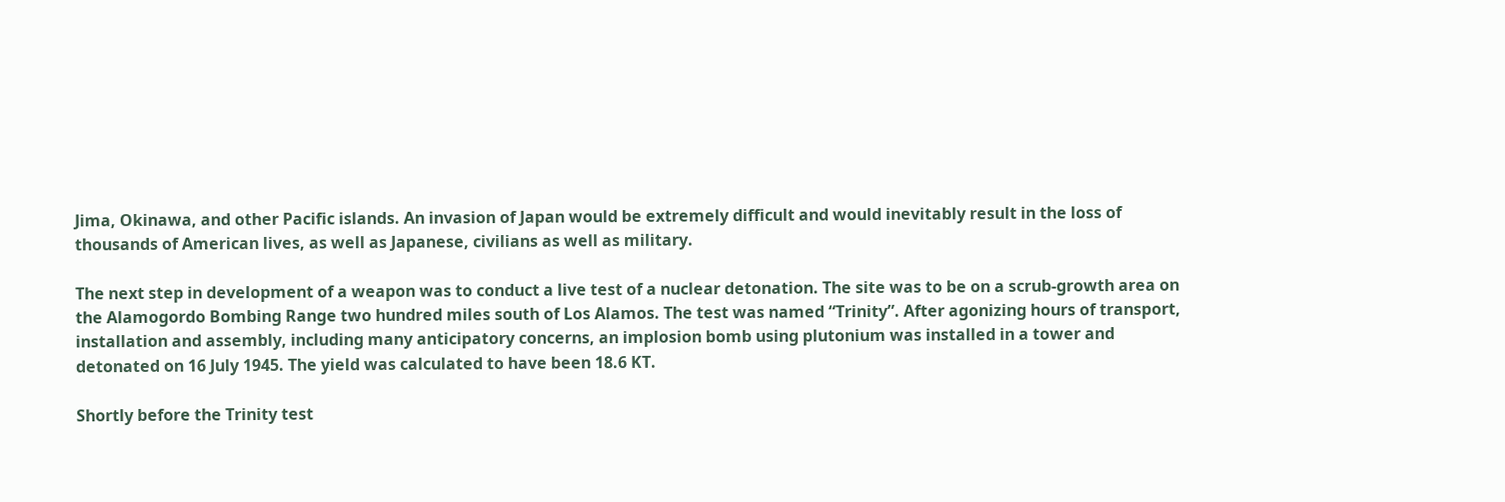Jima, Okinawa, and other Pacific islands. An invasion of Japan would be extremely difficult and would inevitably result in the loss of thousands of American lives, as well as Japanese, civilians as well as military.

The next step in development of a weapon was to conduct a live test of a nuclear detonation. The site was to be on a scrub-growth area on the Alamogordo Bombing Range two hundred miles south of Los Alamos. The test was named “Trinity”. After agonizing hours of transport, installation and assembly, including many anticipatory concerns, an implosion bomb using plutonium was installed in a tower and detonated on 16 July 1945. The yield was calculated to have been 18.6 KT.

Shortly before the Trinity test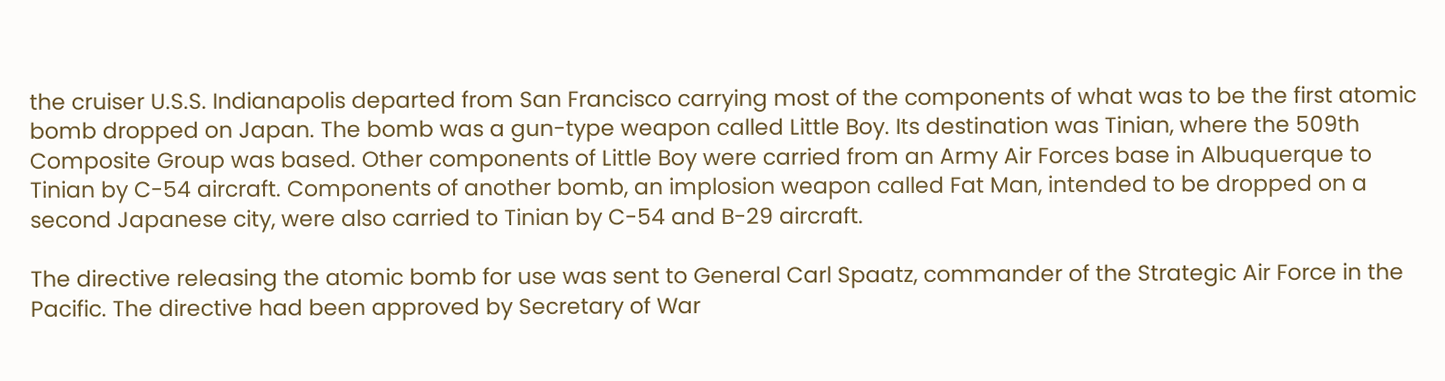the cruiser U.S.S. Indianapolis departed from San Francisco carrying most of the components of what was to be the first atomic bomb dropped on Japan. The bomb was a gun-type weapon called Little Boy. Its destination was Tinian, where the 509th Composite Group was based. Other components of Little Boy were carried from an Army Air Forces base in Albuquerque to Tinian by C-54 aircraft. Components of another bomb, an implosion weapon called Fat Man, intended to be dropped on a second Japanese city, were also carried to Tinian by C-54 and B-29 aircraft.

The directive releasing the atomic bomb for use was sent to General Carl Spaatz, commander of the Strategic Air Force in the Pacific. The directive had been approved by Secretary of War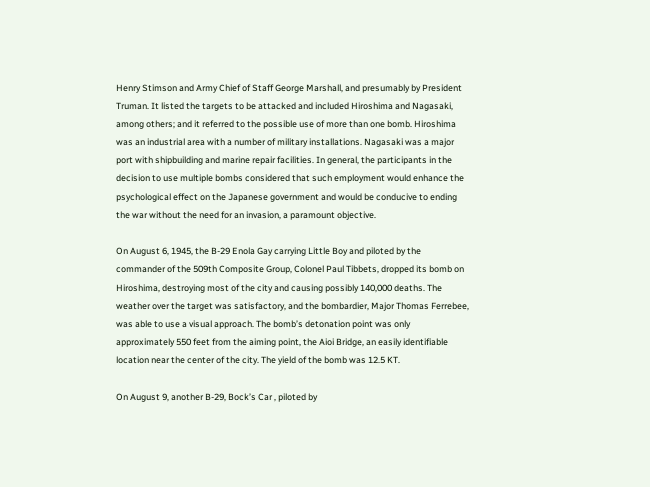Henry Stimson and Army Chief of Staff George Marshall, and presumably by President Truman. It listed the targets to be attacked and included Hiroshima and Nagasaki, among others; and it referred to the possible use of more than one bomb. Hiroshima was an industrial area with a number of military installations. Nagasaki was a major port with shipbuilding and marine repair facilities. In general, the participants in the decision to use multiple bombs considered that such employment would enhance the psychological effect on the Japanese government and would be conducive to ending the war without the need for an invasion, a paramount objective.

On August 6, 1945, the B-29 Enola Gay carrying Little Boy and piloted by the commander of the 509th Composite Group, Colonel Paul Tibbets, dropped its bomb on Hiroshima, destroying most of the city and causing possibly 140,000 deaths. The weather over the target was satisfactory, and the bombardier, Major Thomas Ferrebee, was able to use a visual approach. The bomb’s detonation point was only approximately 550 feet from the aiming point, the Aioi Bridge, an easily identifiable location near the center of the city. The yield of the bomb was 12.5 KT.

On August 9, another B-29, Bock’s Car , piloted by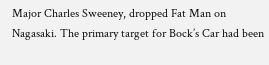Major Charles Sweeney, dropped Fat Man on Nagasaki. The primary target for Bock’s Car had been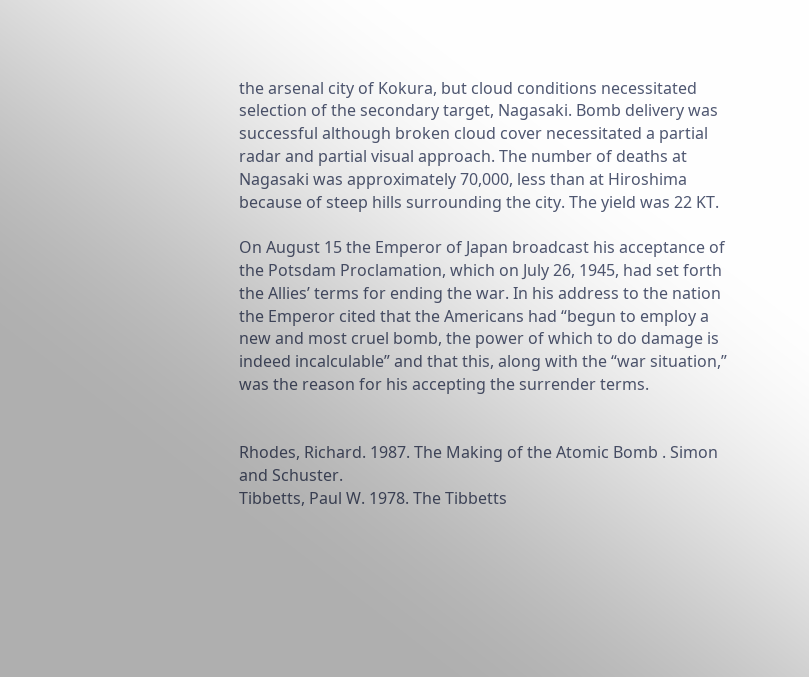the arsenal city of Kokura, but cloud conditions necessitated selection of the secondary target, Nagasaki. Bomb delivery was successful although broken cloud cover necessitated a partial radar and partial visual approach. The number of deaths at Nagasaki was approximately 70,000, less than at Hiroshima because of steep hills surrounding the city. The yield was 22 KT.

On August 15 the Emperor of Japan broadcast his acceptance of the Potsdam Proclamation, which on July 26, 1945, had set forth the Allies’ terms for ending the war. In his address to the nation the Emperor cited that the Americans had “begun to employ a new and most cruel bomb, the power of which to do damage is indeed incalculable” and that this, along with the “war situation,” was the reason for his accepting the surrender terms.


Rhodes, Richard. 1987. The Making of the Atomic Bomb . Simon and Schuster.
Tibbetts, Paul W. 1978. The Tibbetts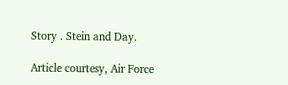Story . Stein and Day.

Article courtesy, Air Force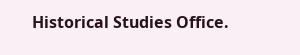Historical Studies Office.